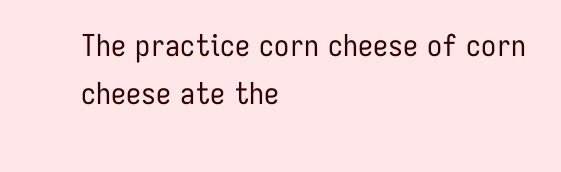The practice corn cheese of corn cheese ate the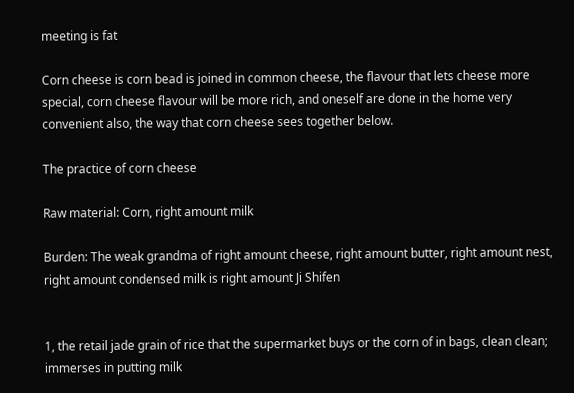meeting is fat

Corn cheese is corn bead is joined in common cheese, the flavour that lets cheese more special, corn cheese flavour will be more rich, and oneself are done in the home very convenient also, the way that corn cheese sees together below.

The practice of corn cheese

Raw material: Corn, right amount milk

Burden: The weak grandma of right amount cheese, right amount butter, right amount nest, right amount condensed milk is right amount Ji Shifen


1, the retail jade grain of rice that the supermarket buys or the corn of in bags, clean clean; immerses in putting milk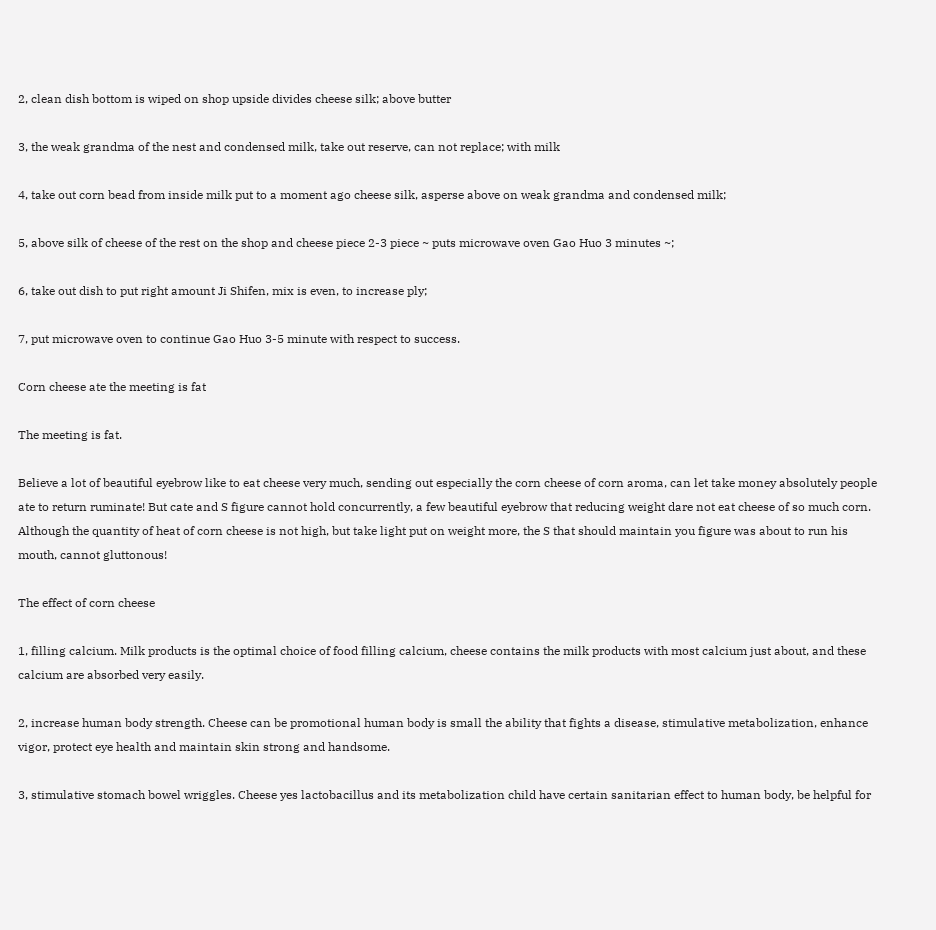2, clean dish bottom is wiped on shop upside divides cheese silk; above butter

3, the weak grandma of the nest and condensed milk, take out reserve, can not replace; with milk

4, take out corn bead from inside milk put to a moment ago cheese silk, asperse above on weak grandma and condensed milk;

5, above silk of cheese of the rest on the shop and cheese piece 2-3 piece ~ puts microwave oven Gao Huo 3 minutes ~;

6, take out dish to put right amount Ji Shifen, mix is even, to increase ply;

7, put microwave oven to continue Gao Huo 3-5 minute with respect to success.

Corn cheese ate the meeting is fat

The meeting is fat.

Believe a lot of beautiful eyebrow like to eat cheese very much, sending out especially the corn cheese of corn aroma, can let take money absolutely people ate to return ruminate! But cate and S figure cannot hold concurrently, a few beautiful eyebrow that reducing weight dare not eat cheese of so much corn. Although the quantity of heat of corn cheese is not high, but take light put on weight more, the S that should maintain you figure was about to run his mouth, cannot gluttonous!

The effect of corn cheese

1, filling calcium. Milk products is the optimal choice of food filling calcium, cheese contains the milk products with most calcium just about, and these calcium are absorbed very easily.

2, increase human body strength. Cheese can be promotional human body is small the ability that fights a disease, stimulative metabolization, enhance vigor, protect eye health and maintain skin strong and handsome.

3, stimulative stomach bowel wriggles. Cheese yes lactobacillus and its metabolization child have certain sanitarian effect to human body, be helpful for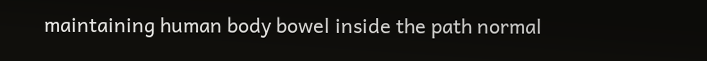maintaining human body bowel inside the path normal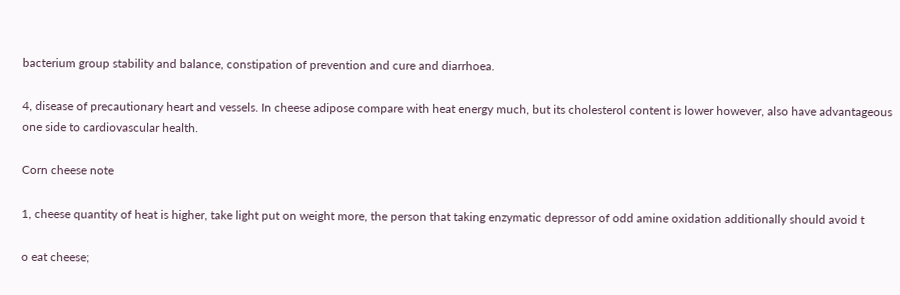bacterium group stability and balance, constipation of prevention and cure and diarrhoea.

4, disease of precautionary heart and vessels. In cheese adipose compare with heat energy much, but its cholesterol content is lower however, also have advantageous one side to cardiovascular health.

Corn cheese note

1, cheese quantity of heat is higher, take light put on weight more, the person that taking enzymatic depressor of odd amine oxidation additionally should avoid t

o eat cheese;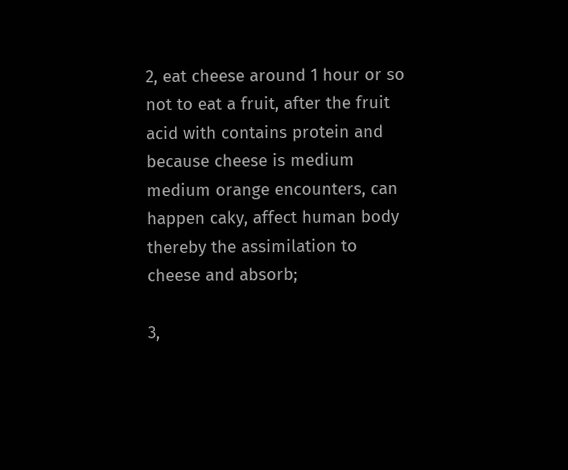2, eat cheese around 1 hour or so not to eat a fruit, after the fruit acid with contains protein and because cheese is medium medium orange encounters, can happen caky, affect human body thereby the assimilation to cheese and absorb;

3,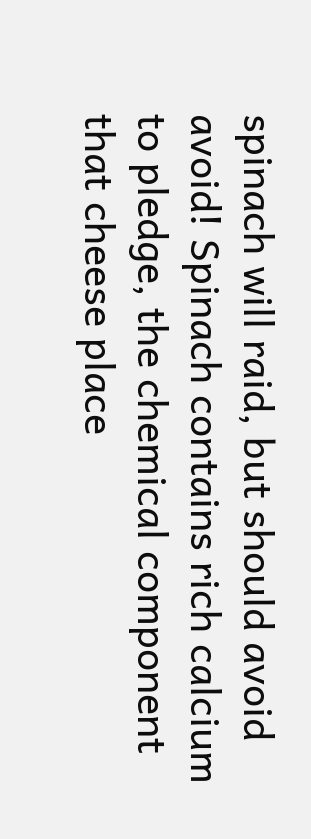spinach will raid, but should avoid avoid! Spinach contains rich calcium to pledge, the chemical component that cheese place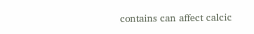contains can affect calcic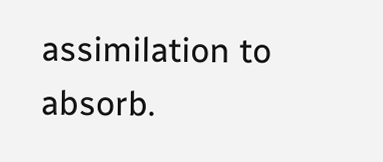assimilation to absorb.